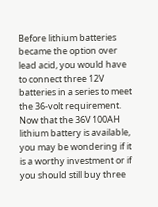Before lithium batteries became the option over lead acid, you would have to connect three 12V batteries in a series to meet the 36-volt requirement. Now that the 36V 100AH lithium battery is available, you may be wondering if it is a worthy investment or if you should still buy three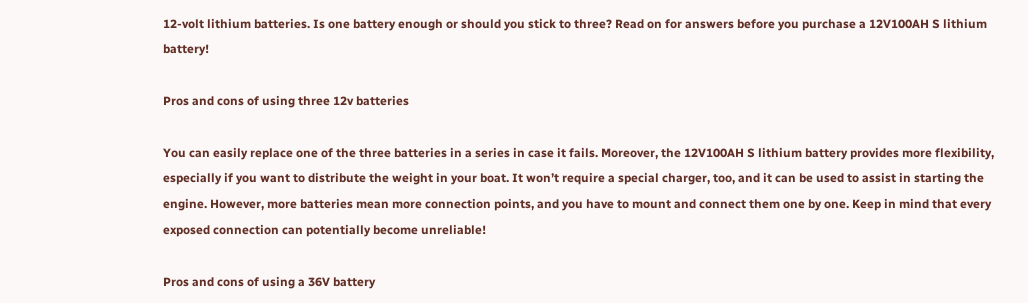12-volt lithium batteries. Is one battery enough or should you stick to three? Read on for answers before you purchase a 12V100AH S lithium battery!

Pros and cons of using three 12v batteries

You can easily replace one of the three batteries in a series in case it fails. Moreover, the 12V100AH S lithium battery provides more flexibility, especially if you want to distribute the weight in your boat. It won’t require a special charger, too, and it can be used to assist in starting the engine. However, more batteries mean more connection points, and you have to mount and connect them one by one. Keep in mind that every exposed connection can potentially become unreliable!

Pros and cons of using a 36V battery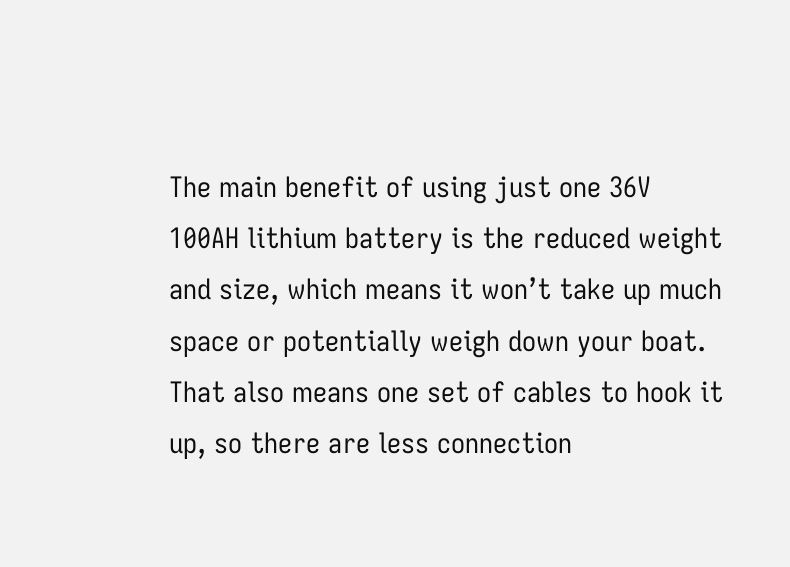The main benefit of using just one 36V 100AH lithium battery is the reduced weight and size, which means it won’t take up much space or potentially weigh down your boat. That also means one set of cables to hook it up, so there are less connection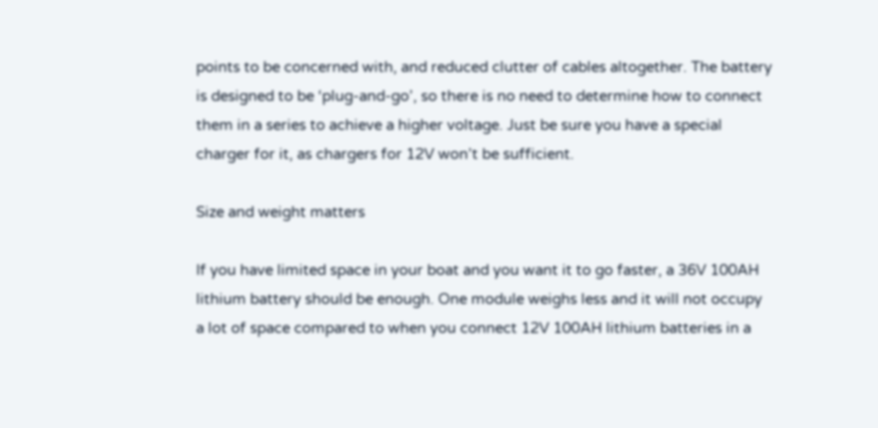points to be concerned with, and reduced clutter of cables altogether. The battery is designed to be ‘plug-and-go’, so there is no need to determine how to connect them in a series to achieve a higher voltage. Just be sure you have a special charger for it, as chargers for 12V won’t be sufficient.

Size and weight matters

If you have limited space in your boat and you want it to go faster, a 36V 100AH lithium battery should be enough. One module weighs less and it will not occupy a lot of space compared to when you connect 12V 100AH lithium batteries in a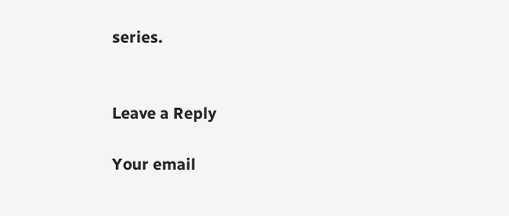series.


Leave a Reply

Your email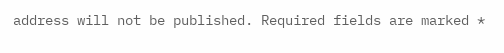address will not be published. Required fields are marked *